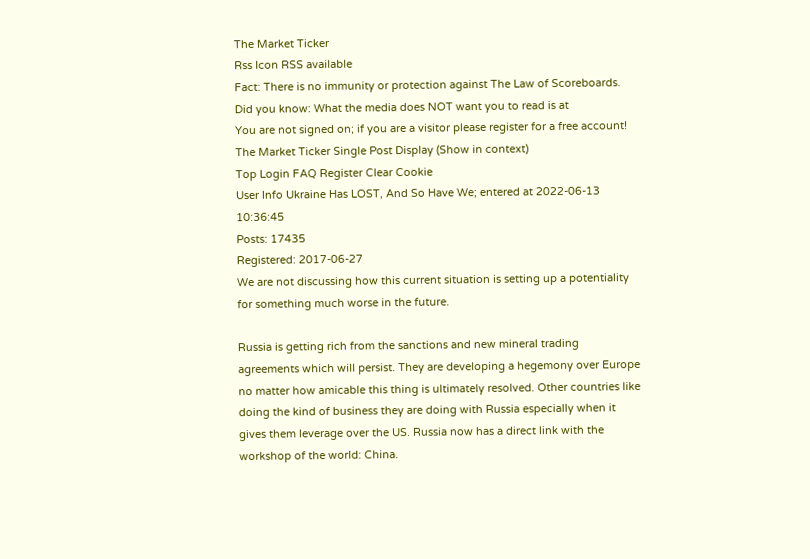The Market Ticker
Rss Icon RSS available
Fact: There is no immunity or protection against The Law of Scoreboards.
Did you know: What the media does NOT want you to read is at
You are not signed on; if you are a visitor please register for a free account!
The Market Ticker Single Post Display (Show in context)
Top Login FAQ Register Clear Cookie
User Info Ukraine Has LOST, And So Have We; entered at 2022-06-13 10:36:45
Posts: 17435
Registered: 2017-06-27
We are not discussing how this current situation is setting up a potentiality for something much worse in the future.

Russia is getting rich from the sanctions and new mineral trading agreements which will persist. They are developing a hegemony over Europe no matter how amicable this thing is ultimately resolved. Other countries like doing the kind of business they are doing with Russia especially when it gives them leverage over the US. Russia now has a direct link with the workshop of the world: China.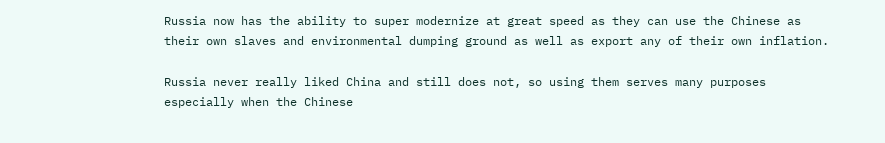Russia now has the ability to super modernize at great speed as they can use the Chinese as their own slaves and environmental dumping ground as well as export any of their own inflation.

Russia never really liked China and still does not, so using them serves many purposes especially when the Chinese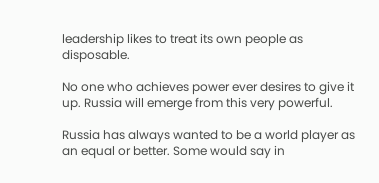leadership likes to treat its own people as disposable.

No one who achieves power ever desires to give it up. Russia will emerge from this very powerful.

Russia has always wanted to be a world player as an equal or better. Some would say in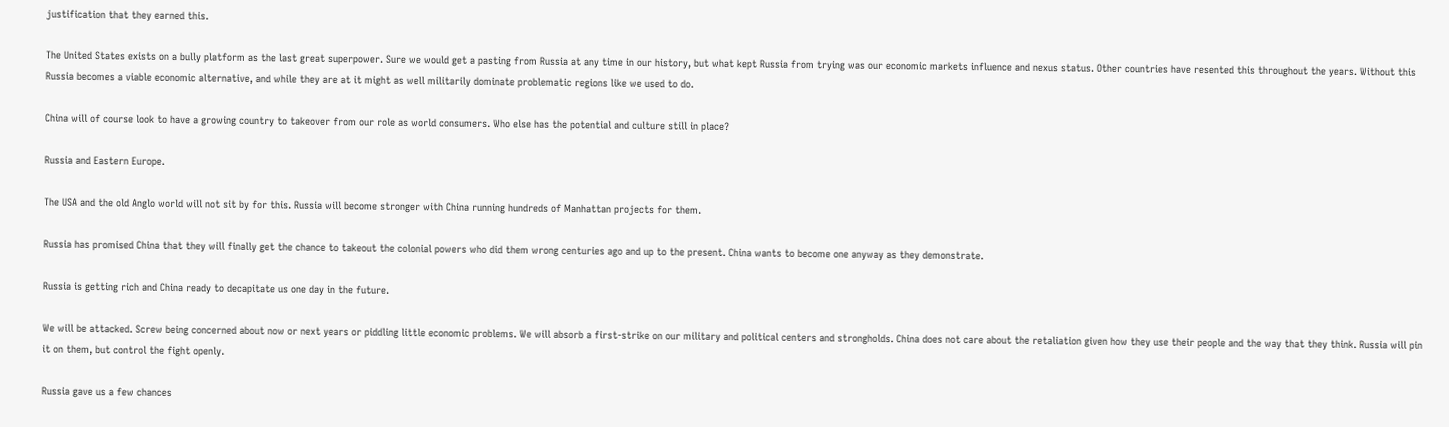justification that they earned this.

The United States exists on a bully platform as the last great superpower. Sure we would get a pasting from Russia at any time in our history, but what kept Russia from trying was our economic markets influence and nexus status. Other countries have resented this throughout the years. Without this Russia becomes a viable economic alternative, and while they are at it might as well militarily dominate problematic regions like we used to do.

China will of course look to have a growing country to takeover from our role as world consumers. Who else has the potential and culture still in place?

Russia and Eastern Europe.

The USA and the old Anglo world will not sit by for this. Russia will become stronger with China running hundreds of Manhattan projects for them.

Russia has promised China that they will finally get the chance to takeout the colonial powers who did them wrong centuries ago and up to the present. China wants to become one anyway as they demonstrate.

Russia is getting rich and China ready to decapitate us one day in the future.

We will be attacked. Screw being concerned about now or next years or piddling little economic problems. We will absorb a first-strike on our military and political centers and strongholds. China does not care about the retaliation given how they use their people and the way that they think. Russia will pin it on them, but control the fight openly.

Russia gave us a few chances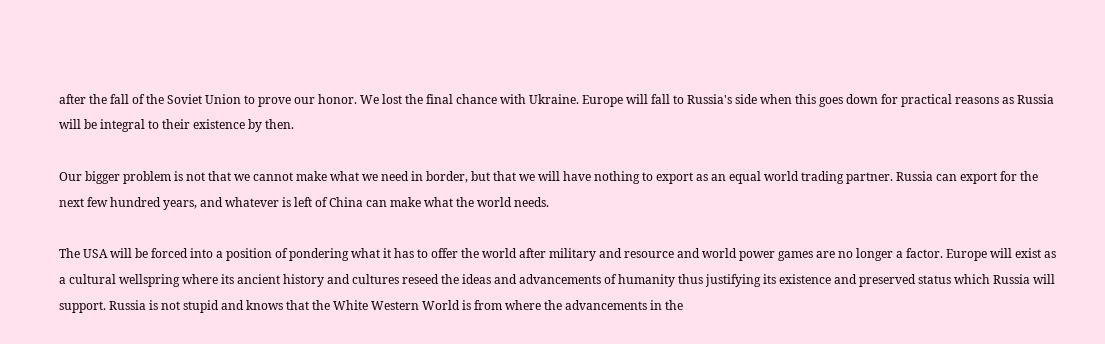after the fall of the Soviet Union to prove our honor. We lost the final chance with Ukraine. Europe will fall to Russia's side when this goes down for practical reasons as Russia will be integral to their existence by then.

Our bigger problem is not that we cannot make what we need in border, but that we will have nothing to export as an equal world trading partner. Russia can export for the next few hundred years, and whatever is left of China can make what the world needs.

The USA will be forced into a position of pondering what it has to offer the world after military and resource and world power games are no longer a factor. Europe will exist as a cultural wellspring where its ancient history and cultures reseed the ideas and advancements of humanity thus justifying its existence and preserved status which Russia will support. Russia is not stupid and knows that the White Western World is from where the advancements in the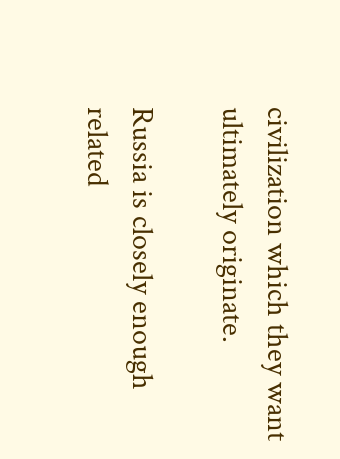civilization which they want ultimately originate.

Russia is closely enough related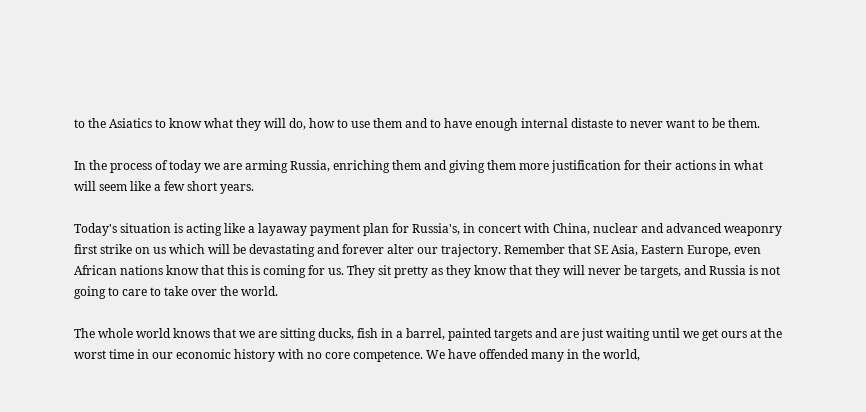to the Asiatics to know what they will do, how to use them and to have enough internal distaste to never want to be them.

In the process of today we are arming Russia, enriching them and giving them more justification for their actions in what will seem like a few short years.

Today's situation is acting like a layaway payment plan for Russia's, in concert with China, nuclear and advanced weaponry first strike on us which will be devastating and forever alter our trajectory. Remember that SE Asia, Eastern Europe, even African nations know that this is coming for us. They sit pretty as they know that they will never be targets, and Russia is not going to care to take over the world.

The whole world knows that we are sitting ducks, fish in a barrel, painted targets and are just waiting until we get ours at the worst time in our economic history with no core competence. We have offended many in the world,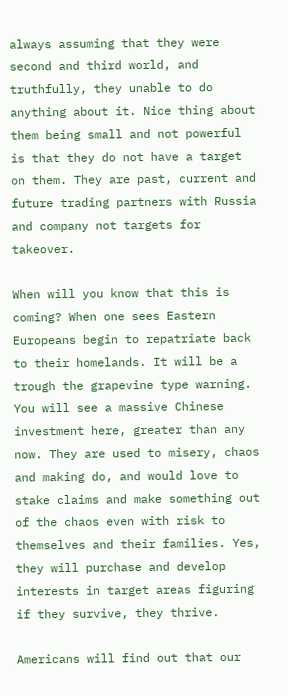always assuming that they were second and third world, and truthfully, they unable to do anything about it. Nice thing about them being small and not powerful is that they do not have a target on them. They are past, current and future trading partners with Russia and company not targets for takeover.

When will you know that this is coming? When one sees Eastern Europeans begin to repatriate back to their homelands. It will be a trough the grapevine type warning. You will see a massive Chinese investment here, greater than any now. They are used to misery, chaos and making do, and would love to stake claims and make something out of the chaos even with risk to themselves and their families. Yes, they will purchase and develop interests in target areas figuring if they survive, they thrive.

Americans will find out that our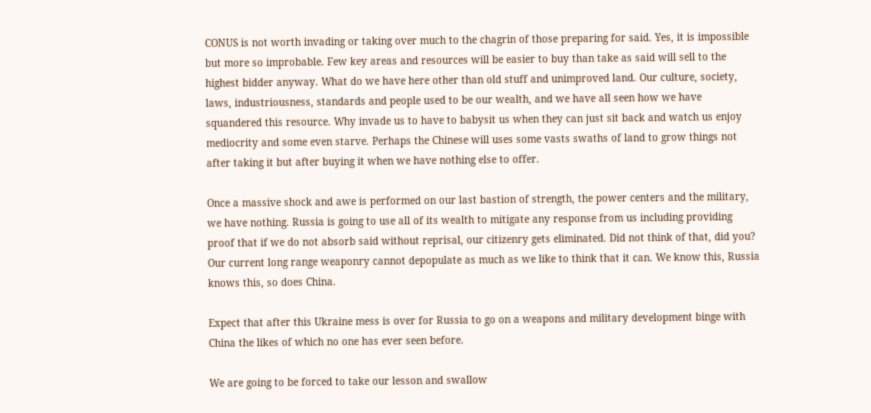CONUS is not worth invading or taking over much to the chagrin of those preparing for said. Yes, it is impossible but more so improbable. Few key areas and resources will be easier to buy than take as said will sell to the highest bidder anyway. What do we have here other than old stuff and unimproved land. Our culture, society, laws, industriousness, standards and people used to be our wealth, and we have all seen how we have squandered this resource. Why invade us to have to babysit us when they can just sit back and watch us enjoy mediocrity and some even starve. Perhaps the Chinese will uses some vasts swaths of land to grow things not after taking it but after buying it when we have nothing else to offer.

Once a massive shock and awe is performed on our last bastion of strength, the power centers and the military, we have nothing. Russia is going to use all of its wealth to mitigate any response from us including providing proof that if we do not absorb said without reprisal, our citizenry gets eliminated. Did not think of that, did you? Our current long range weaponry cannot depopulate as much as we like to think that it can. We know this, Russia knows this, so does China.

Expect that after this Ukraine mess is over for Russia to go on a weapons and military development binge with China the likes of which no one has ever seen before.

We are going to be forced to take our lesson and swallow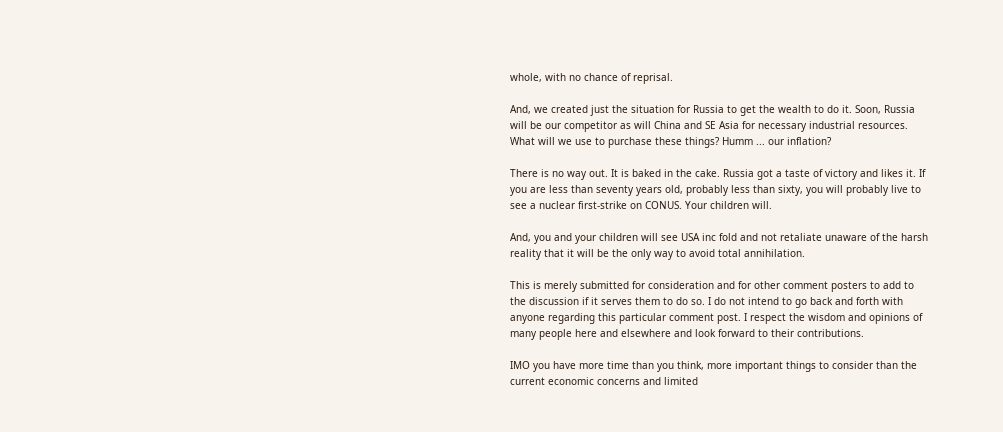whole, with no chance of reprisal.

And, we created just the situation for Russia to get the wealth to do it. Soon, Russia will be our competitor as will China and SE Asia for necessary industrial resources. What will we use to purchase these things? Humm ... our inflation?

There is no way out. It is baked in the cake. Russia got a taste of victory and likes it. If you are less than seventy years old, probably less than sixty, you will probably live to see a nuclear first-strike on CONUS. Your children will.

And, you and your children will see USA inc fold and not retaliate unaware of the harsh reality that it will be the only way to avoid total annihilation.

This is merely submitted for consideration and for other comment posters to add to the discussion if it serves them to do so. I do not intend to go back and forth with anyone regarding this particular comment post. I respect the wisdom and opinions of many people here and elsewhere and look forward to their contributions.

IMO you have more time than you think, more important things to consider than the current economic concerns and limited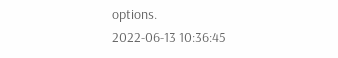options.
2022-06-13 10:36:45